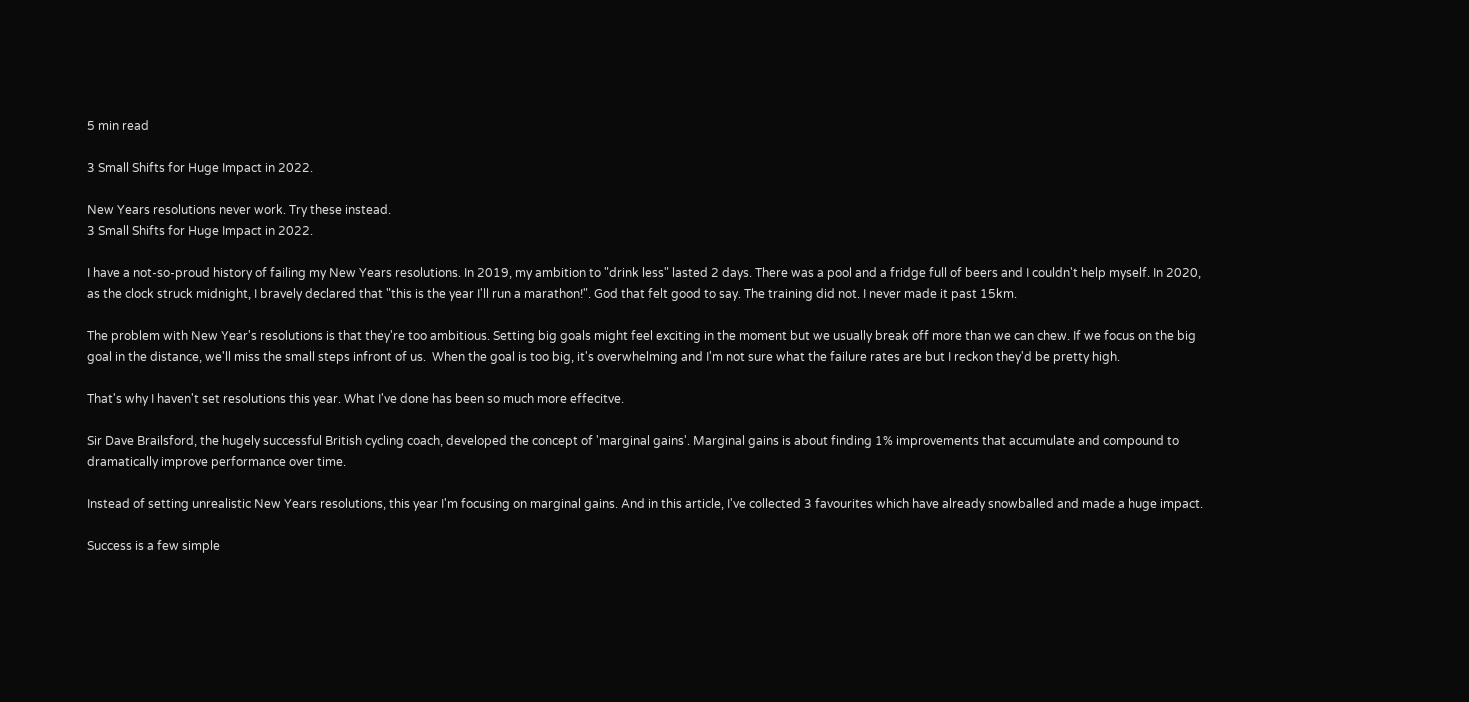5 min read

3 Small Shifts for Huge Impact in 2022.

New Years resolutions never work. Try these instead.
3 Small Shifts for Huge Impact in 2022.

I have a not-so-proud history of failing my New Years resolutions. In 2019, my ambition to "drink less" lasted 2 days. There was a pool and a fridge full of beers and I couldn't help myself. In 2020, as the clock struck midnight, I bravely declared that "this is the year I'll run a marathon!". God that felt good to say. The training did not. I never made it past 15km.

The problem with New Year's resolutions is that they're too ambitious. Setting big goals might feel exciting in the moment but we usually break off more than we can chew. If we focus on the big goal in the distance, we'll miss the small steps infront of us.  When the goal is too big, it's overwhelming and I'm not sure what the failure rates are but I reckon they'd be pretty high.

That's why I haven't set resolutions this year. What I've done has been so much more effecitve.

Sir Dave Brailsford, the hugely successful British cycling coach, developed the concept of 'marginal gains'. Marginal gains is about finding 1% improvements that accumulate and compound to dramatically improve performance over time.

Instead of setting unrealistic New Years resolutions, this year I'm focusing on marginal gains. And in this article, I've collected 3 favourites which have already snowballed and made a huge impact.

Success is a few simple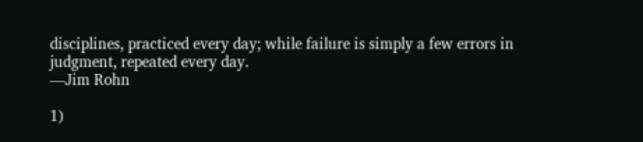disciplines, practiced every day; while failure is simply a few errors in judgment, repeated every day.
—Jim Rohn

1)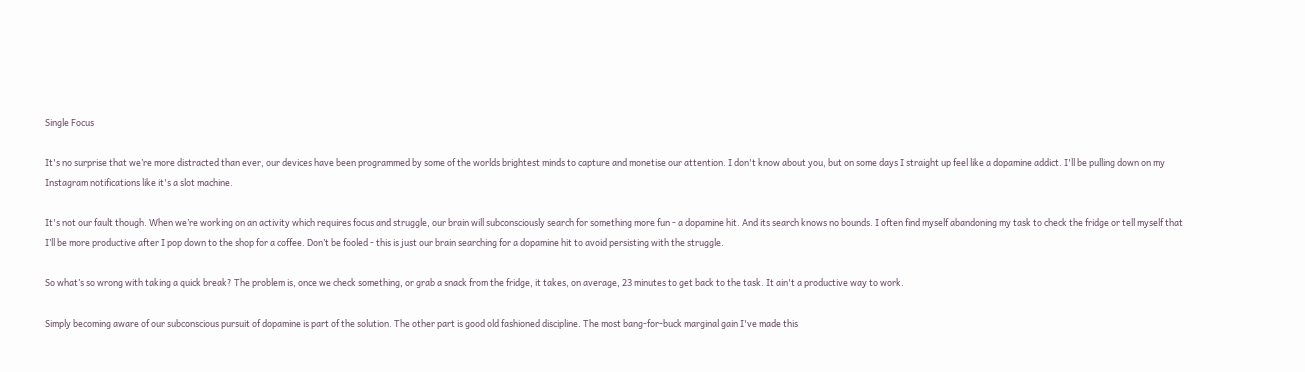Single Focus

It's no surprise that we’re more distracted than ever, our devices have been programmed by some of the worlds brightest minds to capture and monetise our attention. I don't know about you, but on some days I straight up feel like a dopamine addict. I'll be pulling down on my Instagram notifications like it's a slot machine.

It's not our fault though. When we’re working on an activity which requires focus and struggle, our brain will subconsciously search for something more fun - a dopamine hit. And its search knows no bounds. I often find myself abandoning my task to check the fridge or tell myself that I’ll be more productive after I pop down to the shop for a coffee. Don’t be fooled - this is just our brain searching for a dopamine hit to avoid persisting with the struggle.

So what’s so wrong with taking a quick break? The problem is, once we check something, or grab a snack from the fridge, it takes, on average, 23 minutes to get back to the task. It ain't a productive way to work.

Simply becoming aware of our subconscious pursuit of dopamine is part of the solution. The other part is good old fashioned discipline. The most bang-for-buck marginal gain I've made this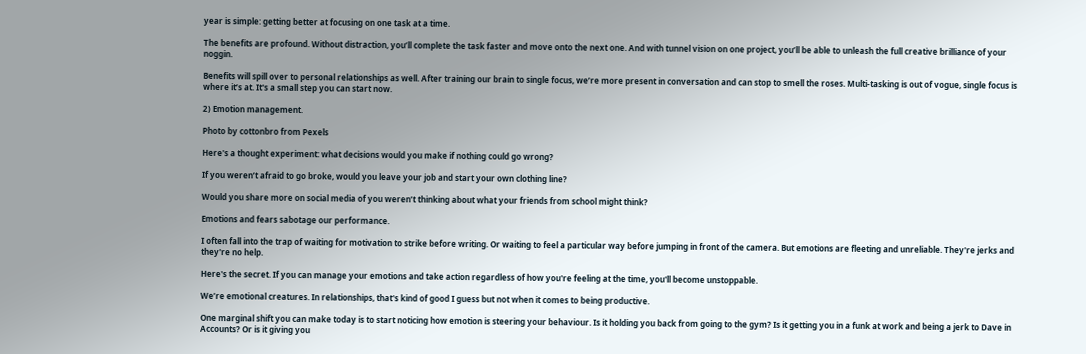year is simple: getting better at focusing on one task at a time.

The benefits are profound. Without distraction, you’ll complete the task faster and move onto the next one. And with tunnel vision on one project, you’ll be able to unleash the full creative brilliance of your noggin.

Benefits will spill over to personal relationships as well. After training our brain to single focus, we’re more present in conversation and can stop to smell the roses. Multi-tasking is out of vogue, single focus is where it’s at. It's a small step you can start now.

2) Emotion management.

Photo by cottonbro from Pexels

Here's a thought experiment: what decisions would you make if nothing could go wrong?

If you weren’t afraid to go broke, would you leave your job and start your own clothing line?

Would you share more on social media of you weren’t thinking about what your friends from school might think?

Emotions and fears sabotage our performance.

I often fall into the trap of waiting for motivation to strike before writing. Or waiting to feel a particular way before jumping in front of the camera. But emotions are fleeting and unreliable. They're jerks and they're no help.

Here's the secret. If you can manage your emotions and take action regardless of how you're feeling at the time, you'll become unstoppable.

We’re emotional creatures. In relationships, that's kind of good I guess but not when it comes to being productive.

One marginal shift you can make today is to start noticing how emotion is steering your behaviour. Is it holding you back from going to the gym? Is it getting you in a funk at work and being a jerk to Dave in Accounts? Or is it giving you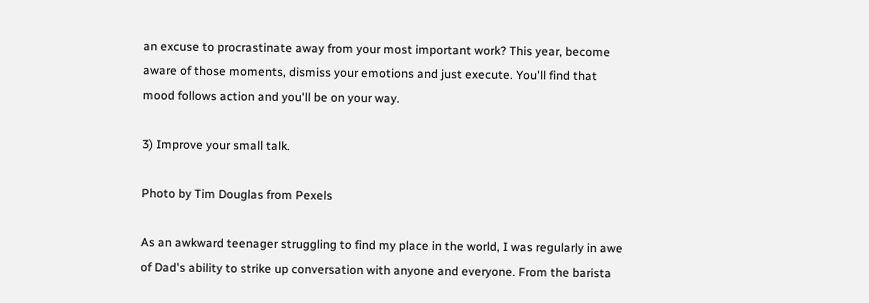an excuse to procrastinate away from your most important work? This year, become aware of those moments, dismiss your emotions and just execute. You'll find that mood follows action and you'll be on your way.

3) Improve your small talk.

Photo by Tim Douglas from Pexels

As an awkward teenager struggling to find my place in the world, I was regularly in awe of Dad's ability to strike up conversation with anyone and everyone. From the barista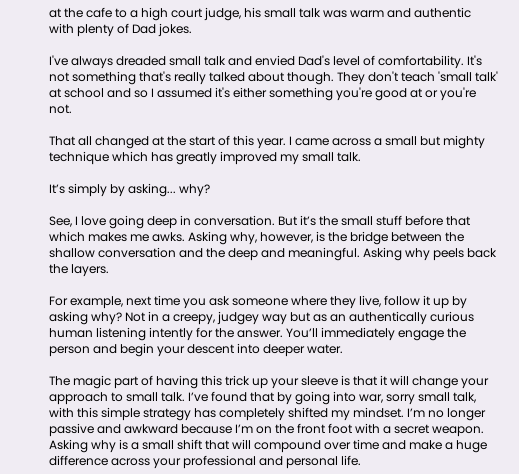at the cafe to a high court judge, his small talk was warm and authentic with plenty of Dad jokes.

I've always dreaded small talk and envied Dad's level of comfortability. It's not something that's really talked about though. They don't teach 'small talk' at school and so I assumed it's either something you're good at or you're not.

That all changed at the start of this year. I came across a small but mighty technique which has greatly improved my small talk.

It’s simply by asking... why?

See, I love going deep in conversation. But it’s the small stuff before that which makes me awks. Asking why, however, is the bridge between the shallow conversation and the deep and meaningful. Asking why peels back the layers.

For example, next time you ask someone where they live, follow it up by asking why? Not in a creepy, judgey way but as an authentically curious human listening intently for the answer. You’ll immediately engage the person and begin your descent into deeper water.

The magic part of having this trick up your sleeve is that it will change your approach to small talk. I’ve found that by going into war, sorry small talk, with this simple strategy has completely shifted my mindset. I’m no longer passive and awkward because I’m on the front foot with a secret weapon. Asking why is a small shift that will compound over time and make a huge difference across your professional and personal life.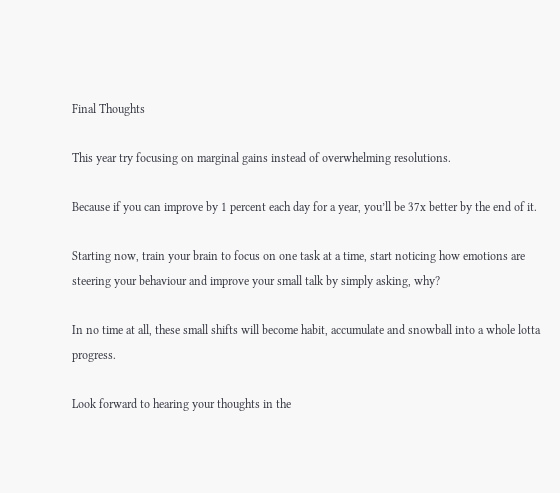Final Thoughts

This year try focusing on marginal gains instead of overwhelming resolutions.

Because if you can improve by 1 percent each day for a year, you’ll be 37x better by the end of it.

Starting now, train your brain to focus on one task at a time, start noticing how emotions are steering your behaviour and improve your small talk by simply asking, why?

In no time at all, these small shifts will become habit, accumulate and snowball into a whole lotta progress.

Look forward to hearing your thoughts in the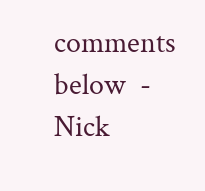comments below  - Nick